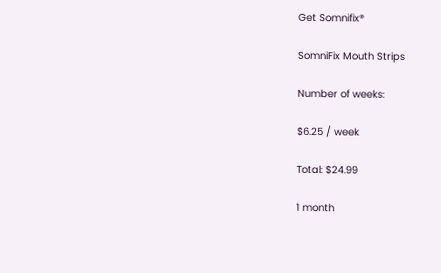Get Somnifix®

SomniFix Mouth Strips

Number of weeks:

$6.25 / week

Total: $24.99

1 month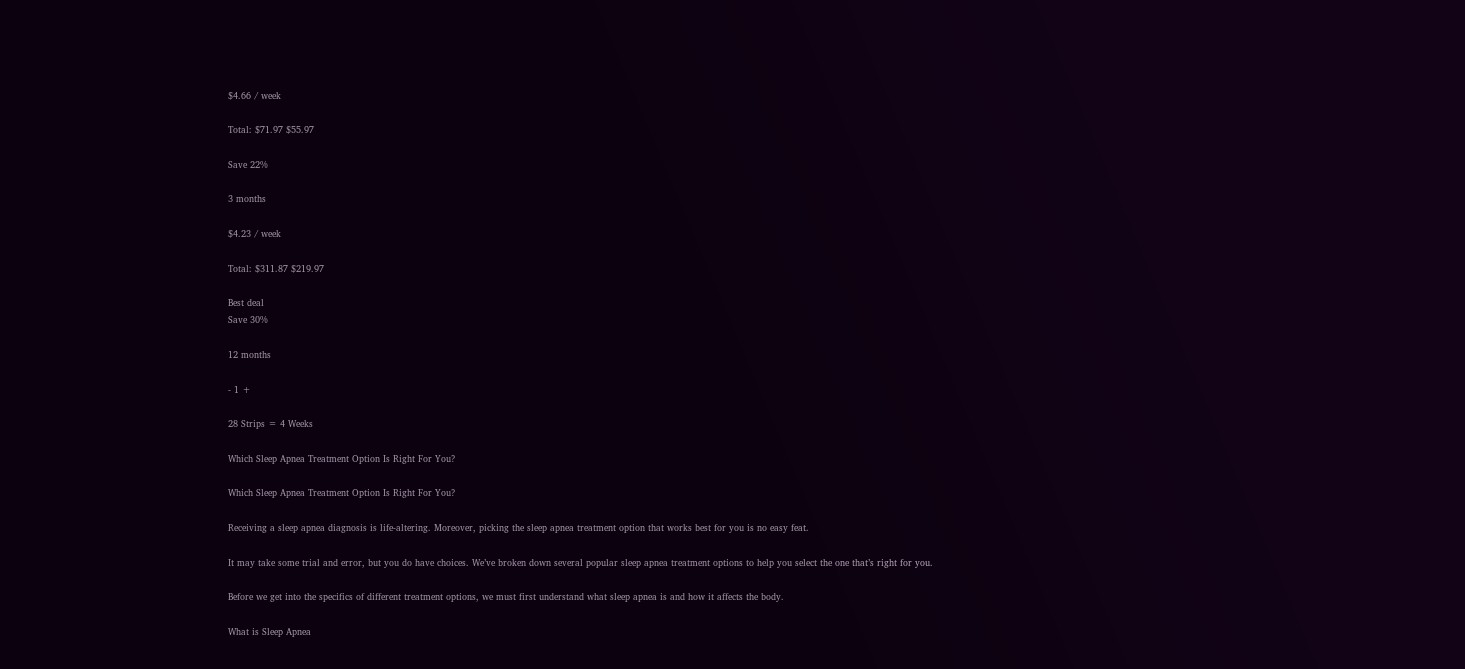$4.66 / week

Total: $71.97 $55.97

Save 22%

3 months

$4.23 / week

Total: $311.87 $219.97

Best deal
Save 30%

12 months

- 1 +

28 Strips = 4 Weeks

Which Sleep Apnea Treatment Option Is Right For You?

Which Sleep Apnea Treatment Option Is Right For You?

Receiving a sleep apnea diagnosis is life-altering. Moreover, picking the sleep apnea treatment option that works best for you is no easy feat.

It may take some trial and error, but you do have choices. We’ve broken down several popular sleep apnea treatment options to help you select the one that’s right for you.

Before we get into the specifics of different treatment options, we must first understand what sleep apnea is and how it affects the body.

What is Sleep Apnea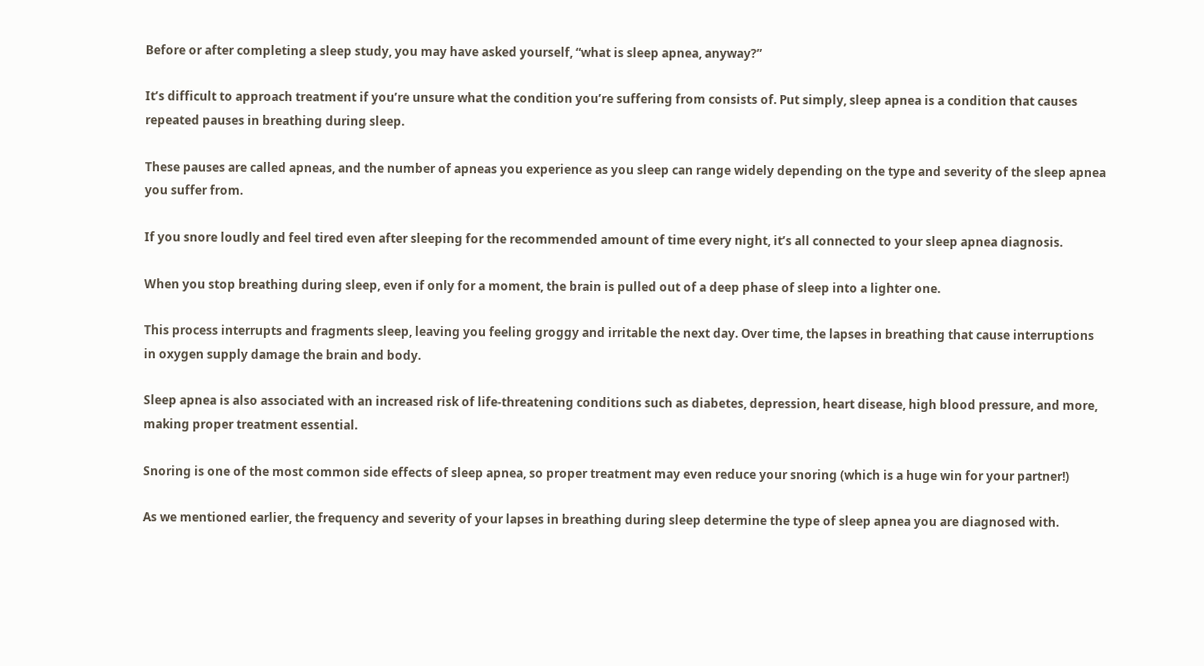Before or after completing a sleep study, you may have asked yourself, “what is sleep apnea, anyway?”

It’s difficult to approach treatment if you’re unsure what the condition you’re suffering from consists of. Put simply, sleep apnea is a condition that causes repeated pauses in breathing during sleep.

These pauses are called apneas, and the number of apneas you experience as you sleep can range widely depending on the type and severity of the sleep apnea you suffer from.

If you snore loudly and feel tired even after sleeping for the recommended amount of time every night, it’s all connected to your sleep apnea diagnosis.

When you stop breathing during sleep, even if only for a moment, the brain is pulled out of a deep phase of sleep into a lighter one.

This process interrupts and fragments sleep, leaving you feeling groggy and irritable the next day. Over time, the lapses in breathing that cause interruptions in oxygen supply damage the brain and body.

Sleep apnea is also associated with an increased risk of life-threatening conditions such as diabetes, depression, heart disease, high blood pressure, and more, making proper treatment essential.

Snoring is one of the most common side effects of sleep apnea, so proper treatment may even reduce your snoring (which is a huge win for your partner!)

As we mentioned earlier, the frequency and severity of your lapses in breathing during sleep determine the type of sleep apnea you are diagnosed with.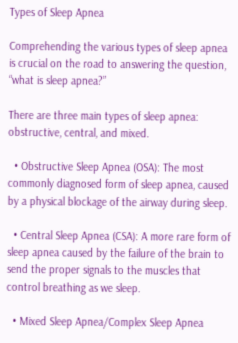Types of Sleep Apnea

Comprehending the various types of sleep apnea is crucial on the road to answering the question, “what is sleep apnea?”

There are three main types of sleep apnea: obstructive, central, and mixed.

  • Obstructive Sleep Apnea (OSA): The most commonly diagnosed form of sleep apnea, caused by a physical blockage of the airway during sleep.

  • Central Sleep Apnea (CSA): A more rare form of sleep apnea caused by the failure of the brain to send the proper signals to the muscles that control breathing as we sleep.

  • Mixed Sleep Apnea/Complex Sleep Apnea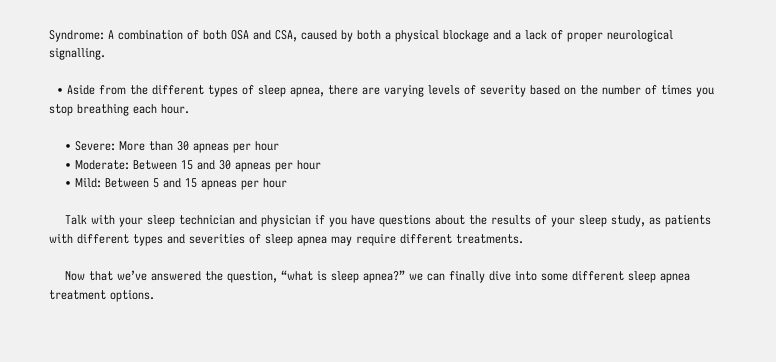Syndrome: A combination of both OSA and CSA, caused by both a physical blockage and a lack of proper neurological signalling.

  • Aside from the different types of sleep apnea, there are varying levels of severity based on the number of times you stop breathing each hour.

    • Severe: More than 30 apneas per hour
    • Moderate: Between 15 and 30 apneas per hour
    • Mild: Between 5 and 15 apneas per hour

    Talk with your sleep technician and physician if you have questions about the results of your sleep study, as patients with different types and severities of sleep apnea may require different treatments.

    Now that we’ve answered the question, “what is sleep apnea?” we can finally dive into some different sleep apnea treatment options.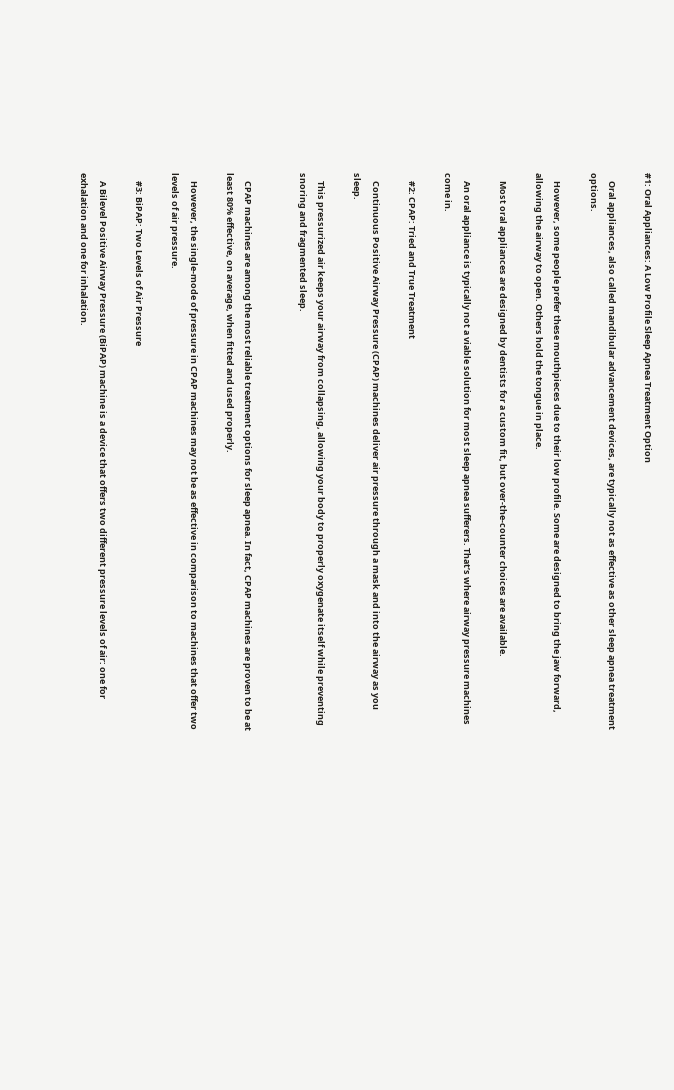#1: Oral Appliances: A Low Profile Sleep Apnea Treatment Option

    Oral appliances, also called mandibular advancement devices, are typically not as effective as other sleep apnea treatment options.

    However, some people prefer these mouthpieces due to their low profile. Some are designed to bring the jaw forward, allowing the airway to open. Others hold the tongue in place.

    Most oral appliances are designed by dentists for a custom fit, but over-the-counter choices are available.

    An oral appliance is typically not a viable solution for most sleep apnea sufferers. That’s where airway pressure machines come in.

    #2: CPAP: Tried and True Treatment

    Continuous Positive Airway Pressure (CPAP) machines deliver air pressure through a mask and into the airway as you sleep.

    This pressurized air keeps your airway from collapsing, allowing your body to properly oxygenate itself while preventing snoring and fragmented sleep.


    CPAP machines are among the most reliable treatment options for sleep apnea. In fact, CPAP machines are proven to be at least 80% effective, on average, when fitted and used properly.

    However, the single-mode of pressure in CPAP machines may not be as effective in comparison to machines that offer two levels of air pressure.

    #3: BiPAP: Two Levels of Air Pressure

    A Bilevel Positive Airway Pressure (BiPAP) machine is a device that offers two different pressure levels of air: one for exhalation and one for inhalation.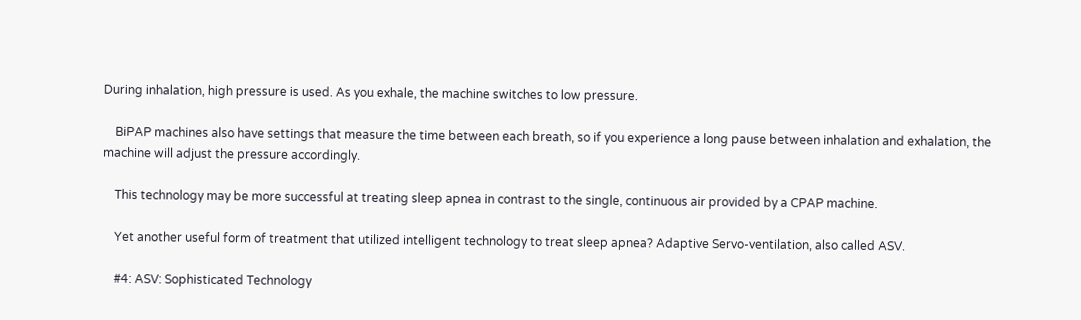During inhalation, high pressure is used. As you exhale, the machine switches to low pressure.

    BiPAP machines also have settings that measure the time between each breath, so if you experience a long pause between inhalation and exhalation, the machine will adjust the pressure accordingly.

    This technology may be more successful at treating sleep apnea in contrast to the single, continuous air provided by a CPAP machine.

    Yet another useful form of treatment that utilized intelligent technology to treat sleep apnea? Adaptive Servo-ventilation, also called ASV.

    #4: ASV: Sophisticated Technology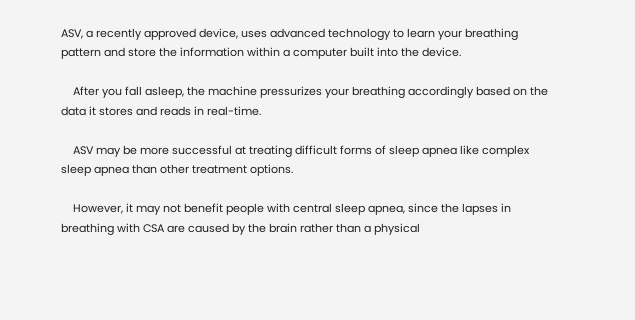ASV, a recently approved device, uses advanced technology to learn your breathing pattern and store the information within a computer built into the device.

    After you fall asleep, the machine pressurizes your breathing accordingly based on the data it stores and reads in real-time.

    ASV may be more successful at treating difficult forms of sleep apnea like complex sleep apnea than other treatment options.

    However, it may not benefit people with central sleep apnea, since the lapses in breathing with CSA are caused by the brain rather than a physical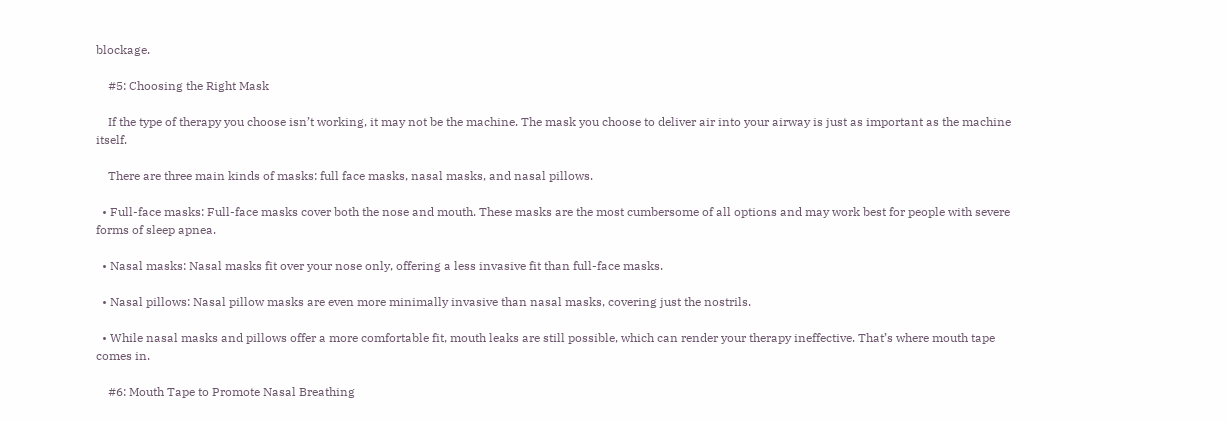blockage.

    #5: Choosing the Right Mask

    If the type of therapy you choose isn’t working, it may not be the machine. The mask you choose to deliver air into your airway is just as important as the machine itself.

    There are three main kinds of masks: full face masks, nasal masks, and nasal pillows.

  • Full-face masks: Full-face masks cover both the nose and mouth. These masks are the most cumbersome of all options and may work best for people with severe forms of sleep apnea.

  • Nasal masks: Nasal masks fit over your nose only, offering a less invasive fit than full-face masks.

  • Nasal pillows: Nasal pillow masks are even more minimally invasive than nasal masks, covering just the nostrils.

  • While nasal masks and pillows offer a more comfortable fit, mouth leaks are still possible, which can render your therapy ineffective. That’s where mouth tape comes in.

    #6: Mouth Tape to Promote Nasal Breathing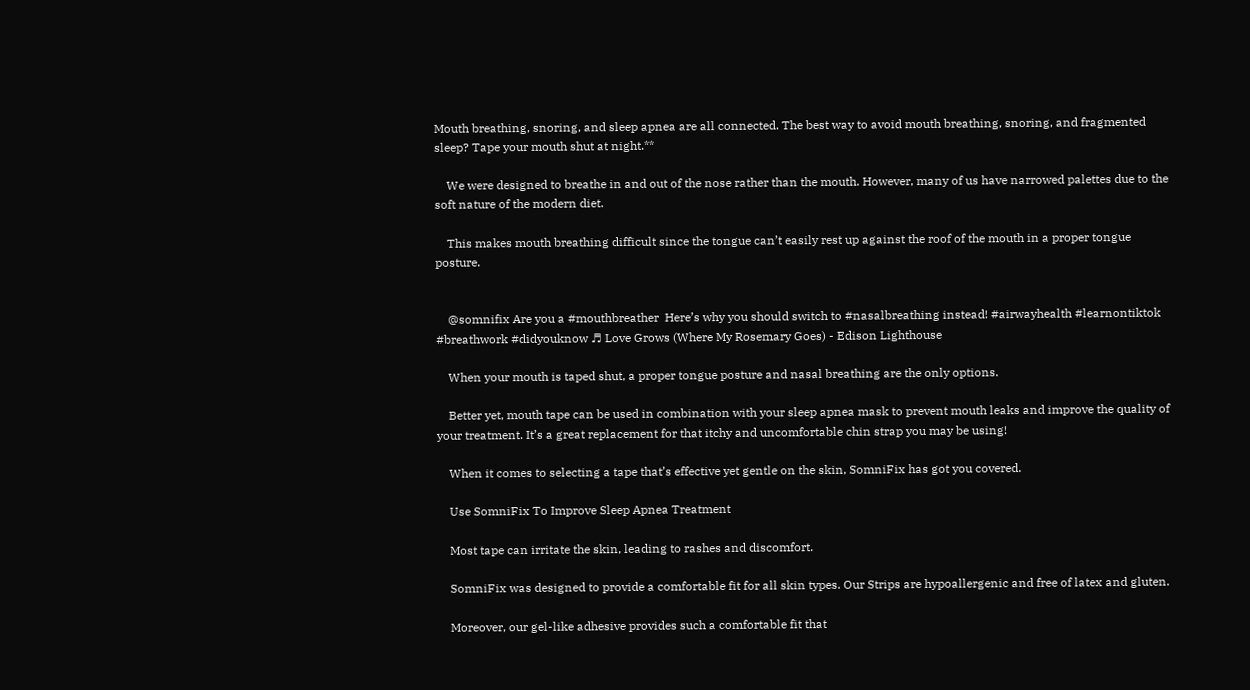Mouth breathing, snoring, and sleep apnea are all connected. The best way to avoid mouth breathing, snoring, and fragmented sleep? Tape your mouth shut at night.**

    We were designed to breathe in and out of the nose rather than the mouth. However, many of us have narrowed palettes due to the soft nature of the modern diet.

    This makes mouth breathing difficult since the tongue can’t easily rest up against the roof of the mouth in a proper tongue posture.


    @somnifix Are you a #mouthbreather  Here’s why you should switch to #nasalbreathing instead! #airwayhealth #learnontiktok #breathwork #didyouknow ♬ Love Grows (Where My Rosemary Goes) - Edison Lighthouse

    When your mouth is taped shut, a proper tongue posture and nasal breathing are the only options.

    Better yet, mouth tape can be used in combination with your sleep apnea mask to prevent mouth leaks and improve the quality of your treatment. It’s a great replacement for that itchy and uncomfortable chin strap you may be using!

    When it comes to selecting a tape that’s effective yet gentle on the skin, SomniFix has got you covered.

    Use SomniFix To Improve Sleep Apnea Treatment

    Most tape can irritate the skin, leading to rashes and discomfort.

    SomniFix was designed to provide a comfortable fit for all skin types. Our Strips are hypoallergenic and free of latex and gluten.

    Moreover, our gel-like adhesive provides such a comfortable fit that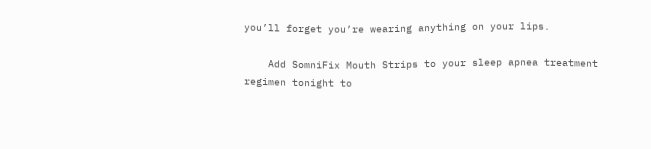you’ll forget you’re wearing anything on your lips.

    Add SomniFix Mouth Strips to your sleep apnea treatment regimen tonight to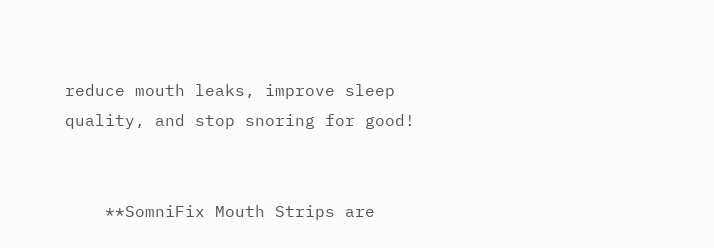reduce mouth leaks, improve sleep quality, and stop snoring for good!


    **SomniFix Mouth Strips are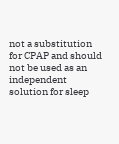not a substitution for CPAP and should not be used as an independent solution for sleep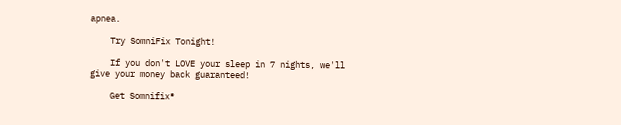apnea.

    Try SomniFix Tonight!

    If you don't LOVE your sleep in 7 nights, we'll give your money back guaranteed!

    Get Somnifix®